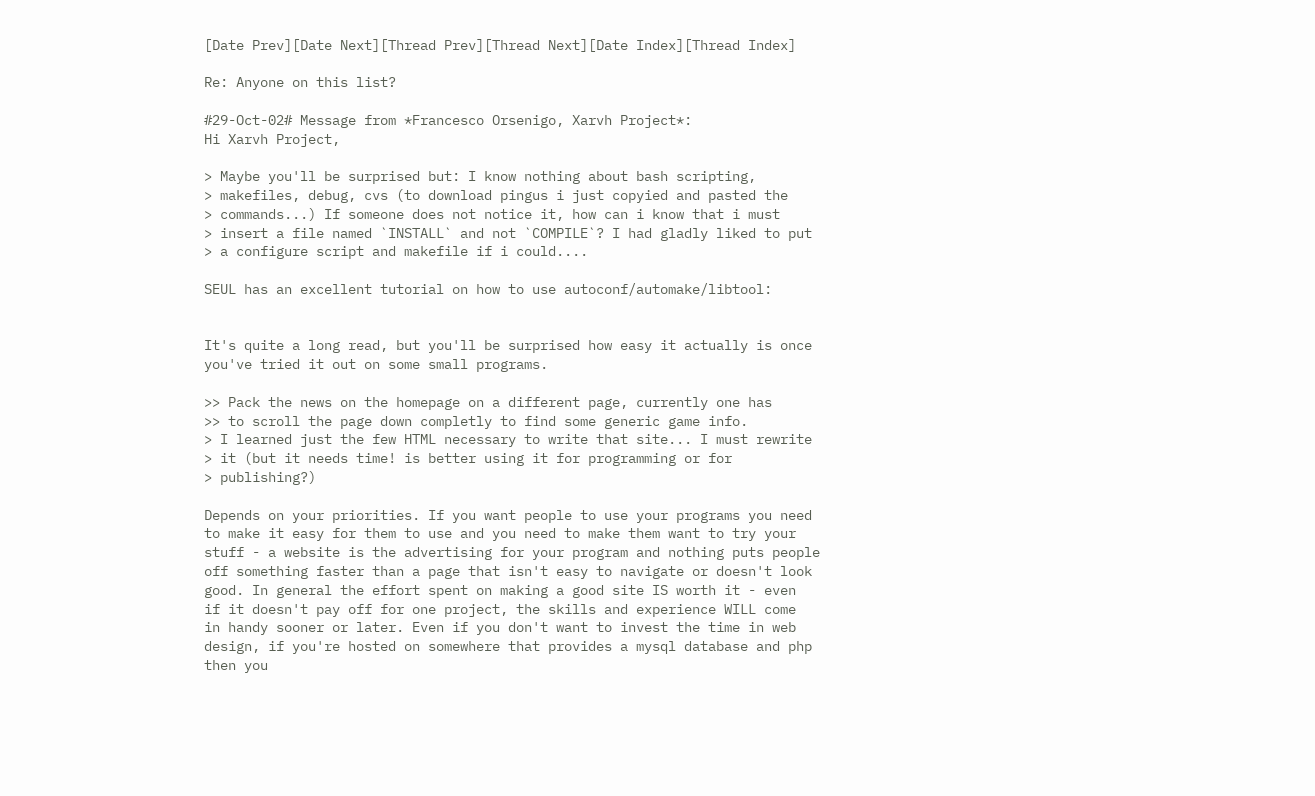[Date Prev][Date Next][Thread Prev][Thread Next][Date Index][Thread Index]

Re: Anyone on this list?

#29-Oct-02# Message from *Francesco Orsenigo, Xarvh Project*:
Hi Xarvh Project,

> Maybe you'll be surprised but: I know nothing about bash scripting,
> makefiles, debug, cvs (to download pingus i just copyied and pasted the
> commands...) If someone does not notice it, how can i know that i must
> insert a file named `INSTALL` and not `COMPILE`? I had gladly liked to put
> a configure script and makefile if i could....

SEUL has an excellent tutorial on how to use autoconf/automake/libtool:


It's quite a long read, but you'll be surprised how easy it actually is once
you've tried it out on some small programs.

>> Pack the news on the homepage on a different page, currently one has
>> to scroll the page down completly to find some generic game info.
> I learned just the few HTML necessary to write that site... I must rewrite
> it (but it needs time! is better using it for programming or for
> publishing?)

Depends on your priorities. If you want people to use your programs you need
to make it easy for them to use and you need to make them want to try your
stuff - a website is the advertising for your program and nothing puts people
off something faster than a page that isn't easy to navigate or doesn't look
good. In general the effort spent on making a good site IS worth it - even
if it doesn't pay off for one project, the skills and experience WILL come
in handy sooner or later. Even if you don't want to invest the time in web
design, if you're hosted on somewhere that provides a mysql database and php
then you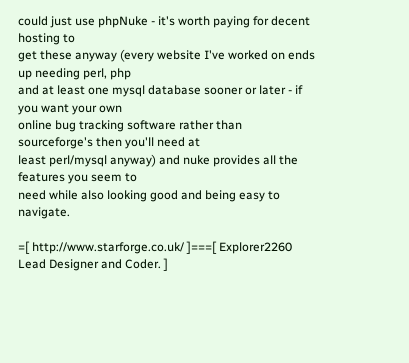could just use phpNuke - it's worth paying for decent hosting to
get these anyway (every website I've worked on ends up needing perl, php
and at least one mysql database sooner or later - if you want your own
online bug tracking software rather than sourceforge's then you'll need at
least perl/mysql anyway) and nuke provides all the features you seem to
need while also looking good and being easy to navigate.

=[ http://www.starforge.co.uk/ ]===[ Explorer2260 Lead Designer and Coder. ]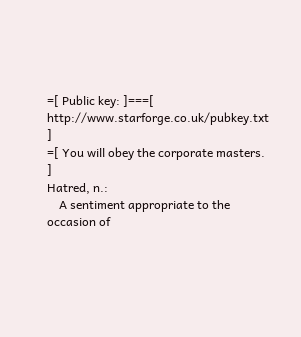=[ Public key: ]===[ http://www.starforge.co.uk/pubkey.txt ]
=[ You will obey the corporate masters. ]
Hatred, n.:
    A sentiment appropriate to the occasion of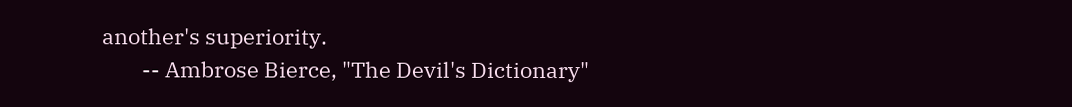another's superiority.
        -- Ambrose Bierce, "The Devil's Dictionary"